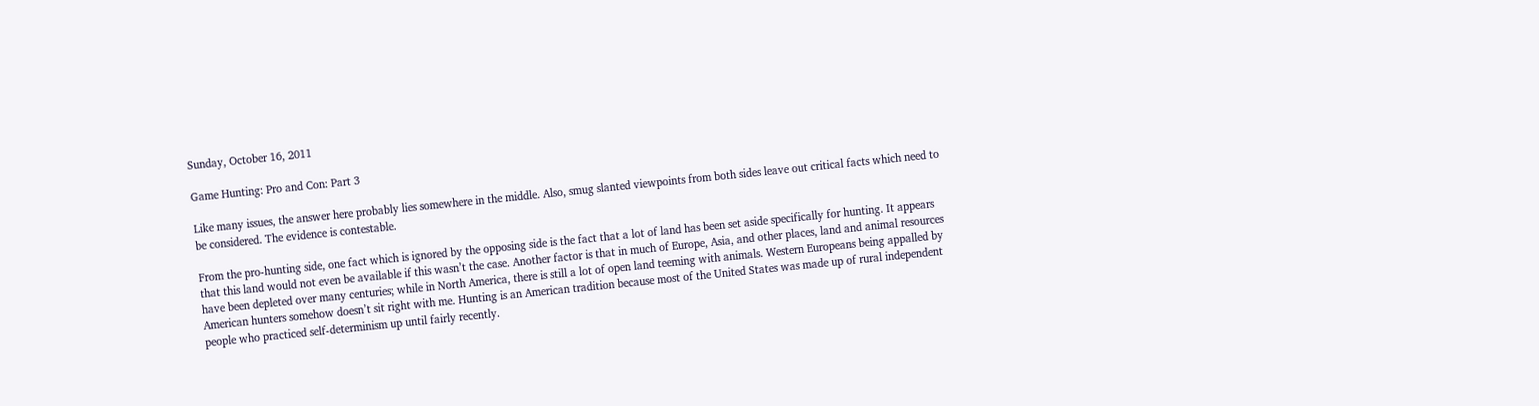Sunday, October 16, 2011

Game Hunting: Pro and Con: Part 3

Like many issues, the answer here probably lies somewhere in the middle. Also, smug slanted viewpoints from both sides leave out critical facts which need to be considered. The evidence is contestable.

From the pro-hunting side, one fact which is ignored by the opposing side is the fact that a lot of land has been set aside specifically for hunting. It appears that this land would not even be available if this wasn’t the case. Another factor is that in much of Europe, Asia, and other places, land and animal resources have been depleted over many centuries; while in North America, there is still a lot of open land teeming with animals. Western Europeans being appalled by American hunters somehow doesn’t sit right with me. Hunting is an American tradition because most of the United States was made up of rural independent people who practiced self-determinism up until fairly recently.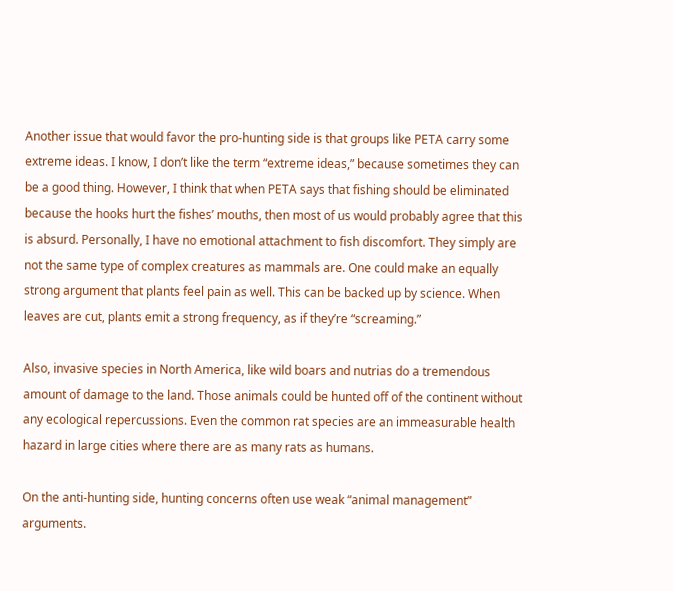Another issue that would favor the pro-hunting side is that groups like PETA carry some extreme ideas. I know, I don’t like the term “extreme ideas,” because sometimes they can be a good thing. However, I think that when PETA says that fishing should be eliminated because the hooks hurt the fishes’ mouths, then most of us would probably agree that this is absurd. Personally, I have no emotional attachment to fish discomfort. They simply are not the same type of complex creatures as mammals are. One could make an equally strong argument that plants feel pain as well. This can be backed up by science. When leaves are cut, plants emit a strong frequency, as if they’re “screaming.”

Also, invasive species in North America, like wild boars and nutrias do a tremendous amount of damage to the land. Those animals could be hunted off of the continent without any ecological repercussions. Even the common rat species are an immeasurable health hazard in large cities where there are as many rats as humans.

On the anti-hunting side, hunting concerns often use weak “animal management” arguments.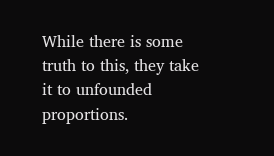While there is some truth to this, they take it to unfounded proportions.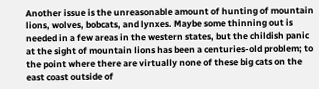Another issue is the unreasonable amount of hunting of mountain lions, wolves, bobcats, and lynxes. Maybe some thinning out is needed in a few areas in the western states, but the childish panic at the sight of mountain lions has been a centuries-old problem; to the point where there are virtually none of these big cats on the east coast outside of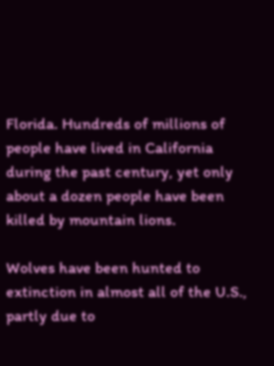Florida. Hundreds of millions of people have lived in California during the past century, yet only about a dozen people have been killed by mountain lions.

Wolves have been hunted to extinction in almost all of the U.S., partly due to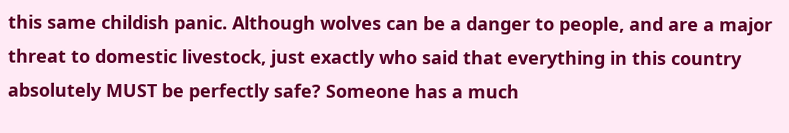this same childish panic. Although wolves can be a danger to people, and are a major threat to domestic livestock, just exactly who said that everything in this country absolutely MUST be perfectly safe? Someone has a much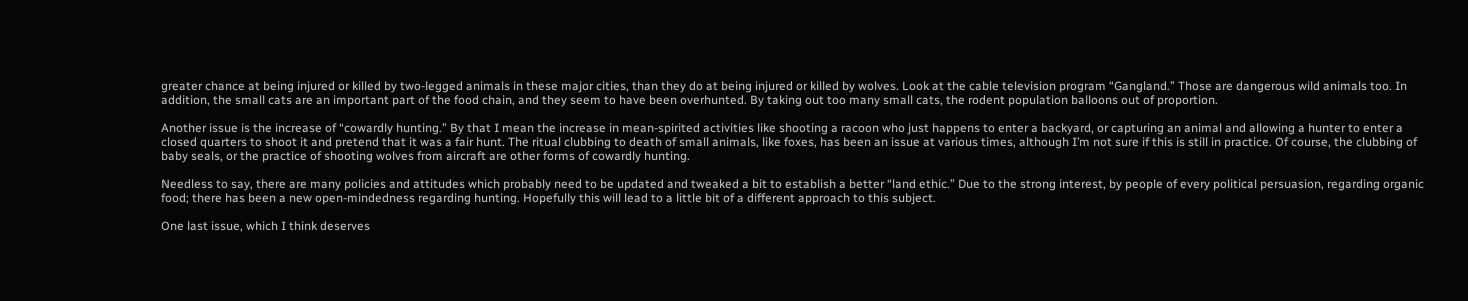greater chance at being injured or killed by two-legged animals in these major cities, than they do at being injured or killed by wolves. Look at the cable television program “Gangland.” Those are dangerous wild animals too. In addition, the small cats are an important part of the food chain, and they seem to have been overhunted. By taking out too many small cats, the rodent population balloons out of proportion.

Another issue is the increase of “cowardly hunting.” By that I mean the increase in mean-spirited activities like shooting a racoon who just happens to enter a backyard, or capturing an animal and allowing a hunter to enter a closed quarters to shoot it and pretend that it was a fair hunt. The ritual clubbing to death of small animals, like foxes, has been an issue at various times, although I’m not sure if this is still in practice. Of course, the clubbing of baby seals, or the practice of shooting wolves from aircraft are other forms of cowardly hunting.

Needless to say, there are many policies and attitudes which probably need to be updated and tweaked a bit to establish a better “land ethic.” Due to the strong interest, by people of every political persuasion, regarding organic food; there has been a new open-mindedness regarding hunting. Hopefully this will lead to a little bit of a different approach to this subject.

One last issue, which I think deserves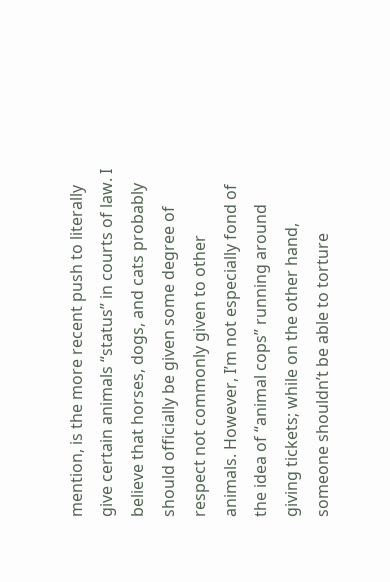mention, is the more recent push to literally give certain animals “status” in courts of law. I believe that horses, dogs, and cats probably should officially be given some degree of respect not commonly given to other animals. However, I’m not especially fond of the idea of “animal cops” running around giving tickets; while on the other hand, someone shouldn’t be able to torture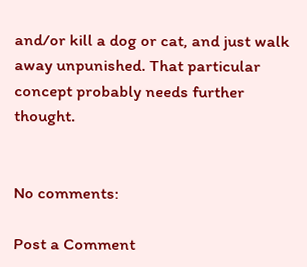and/or kill a dog or cat, and just walk away unpunished. That particular concept probably needs further thought.


No comments:

Post a Comment